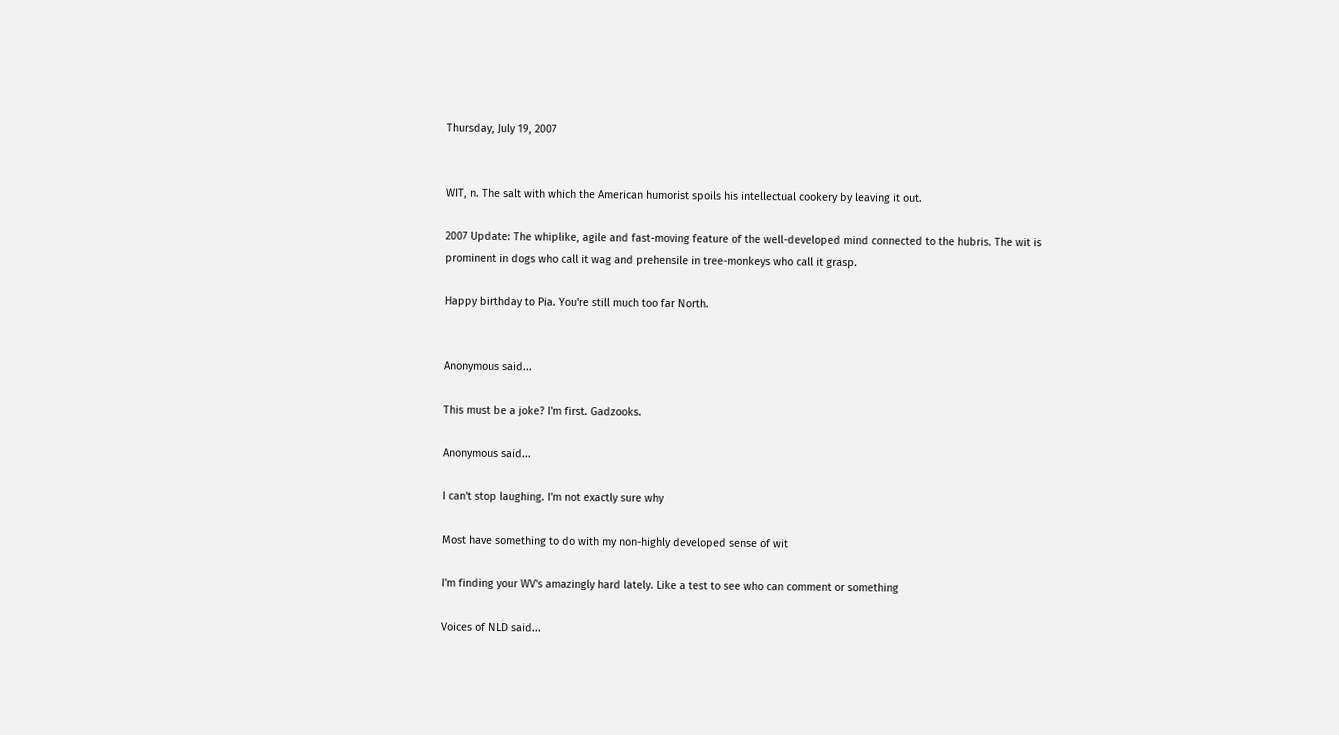Thursday, July 19, 2007


WIT, n. The salt with which the American humorist spoils his intellectual cookery by leaving it out.

2007 Update: The whiplike, agile and fast-moving feature of the well-developed mind connected to the hubris. The wit is prominent in dogs who call it wag and prehensile in tree-monkeys who call it grasp.

Happy birthday to Pia. You're still much too far North.


Anonymous said...

This must be a joke? I'm first. Gadzooks.

Anonymous said...

I can't stop laughing. I'm not exactly sure why

Most have something to do with my non-highly developed sense of wit

I'm finding your WV's amazingly hard lately. Like a test to see who can comment or something

Voices of NLD said...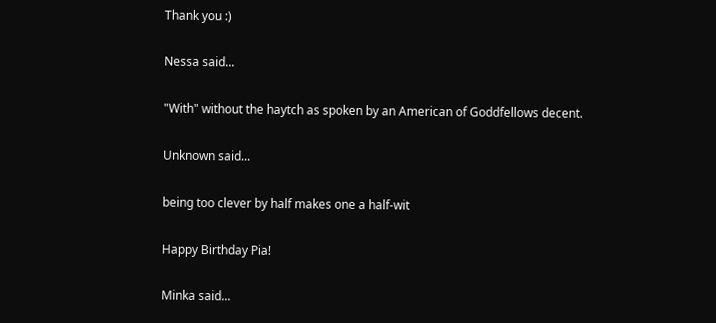Thank you :)

Nessa said...

"With" without the haytch as spoken by an American of Goddfellows decent.

Unknown said...

being too clever by half makes one a half-wit

Happy Birthday Pia!

Minka said...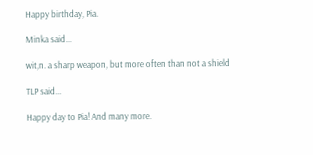Happy birthday, Pia.

Minka said...

wit,n. a sharp weapon, but more often than not a shield

TLP said...

Happy day to Pia! And many more.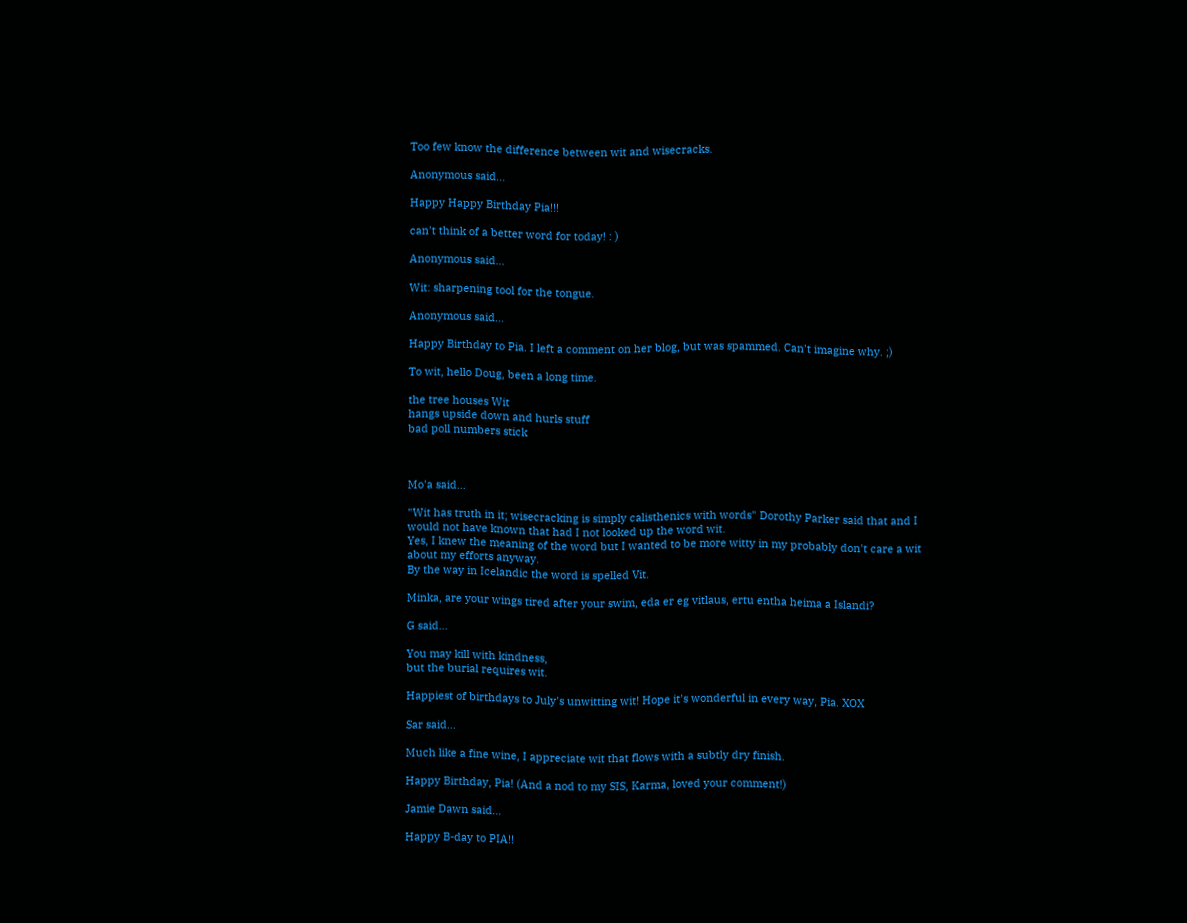Too few know the difference between wit and wisecracks.

Anonymous said...

Happy Happy Birthday Pia!!!

can't think of a better word for today! : )

Anonymous said...

Wit: sharpening tool for the tongue.

Anonymous said...

Happy Birthday to Pia. I left a comment on her blog, but was spammed. Can't imagine why. ;)

To wit, hello Doug, been a long time.

the tree houses Wit
hangs upside down and hurls stuff
bad poll numbers stick



Mo'a said...

"Wit has truth in it; wisecracking is simply calisthenics with words" Dorothy Parker said that and I would not have known that had I not looked up the word wit.
Yes, I knew the meaning of the word but I wanted to be more witty in my probably don't care a wit about my efforts anyway.
By the way in Icelandic the word is spelled Vit.

Minka, are your wings tired after your swim, eda er eg vitlaus, ertu entha heima a Islandi?

G said...

You may kill with kindness,
but the burial requires wit.

Happiest of birthdays to July's unwitting wit! Hope it's wonderful in every way, Pia. XOX

Sar said...

Much like a fine wine, I appreciate wit that flows with a subtly dry finish.

Happy Birthday, Pia! (And a nod to my SIS, Karma, loved your comment!)

Jamie Dawn said...

Happy B-day to PIA!!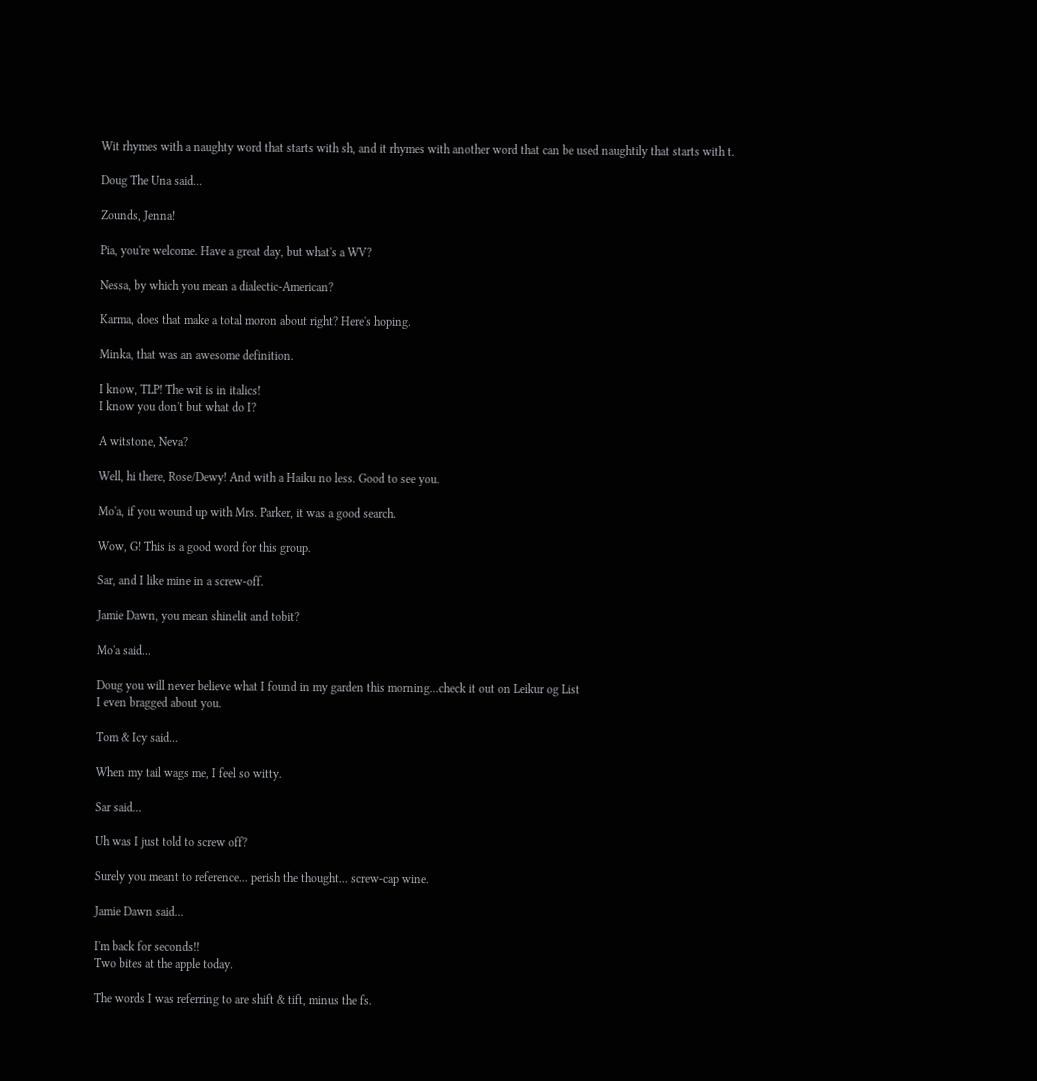Wit rhymes with a naughty word that starts with sh, and it rhymes with another word that can be used naughtily that starts with t.

Doug The Una said...

Zounds, Jenna!

Pia, you're welcome. Have a great day, but what's a WV?

Nessa, by which you mean a dialectic-American?

Karma, does that make a total moron about right? Here's hoping.

Minka, that was an awesome definition.

I know, TLP! The wit is in italics!
I know you don't but what do I?

A witstone, Neva?

Well, hi there, Rose/Dewy! And with a Haiku no less. Good to see you.

Mo'a, if you wound up with Mrs. Parker, it was a good search.

Wow, G! This is a good word for this group.

Sar, and I like mine in a screw-off.

Jamie Dawn, you mean shinelit and tobit?

Mo'a said...

Doug you will never believe what I found in my garden this morning...check it out on Leikur og List
I even bragged about you.

Tom & Icy said...

When my tail wags me, I feel so witty.

Sar said...

Uh was I just told to screw off?

Surely you meant to reference... perish the thought... screw-cap wine.

Jamie Dawn said...

I'm back for seconds!!
Two bites at the apple today.

The words I was referring to are shift & tift, minus the fs.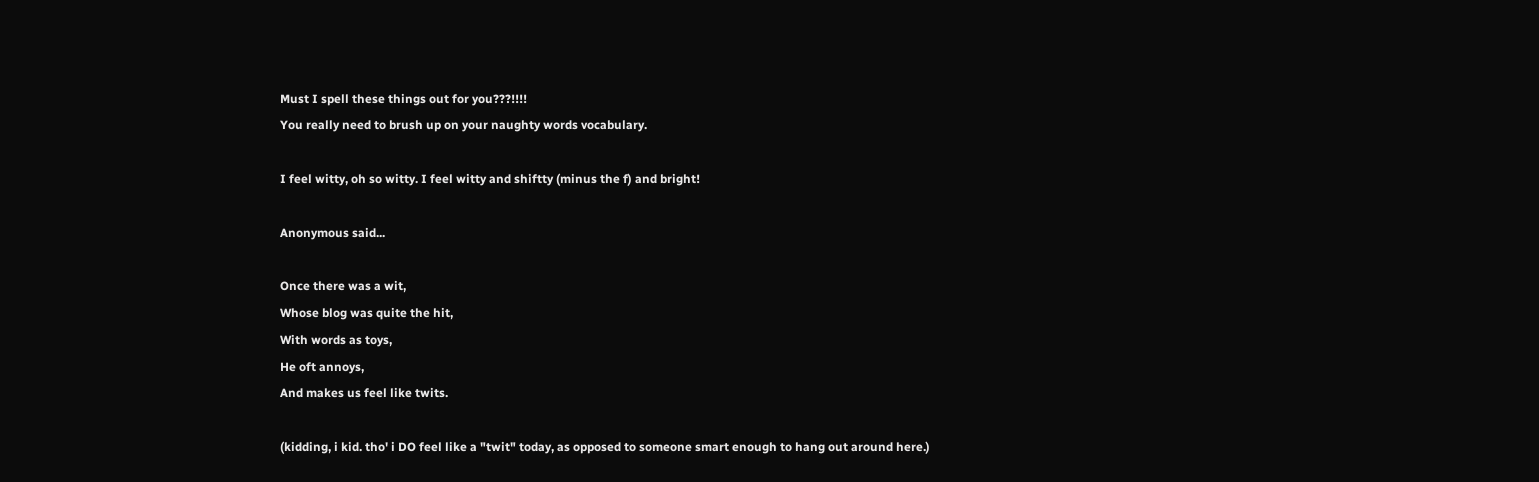Must I spell these things out for you???!!!!
You really need to brush up on your naughty words vocabulary.

I feel witty, oh so witty. I feel witty and shiftty (minus the f) and bright!

Anonymous said...

Once there was a wit,
Whose blog was quite the hit,
With words as toys,
He oft annoys,
And makes us feel like twits.

(kidding, i kid. tho' i DO feel like a "twit" today, as opposed to someone smart enough to hang out around here.)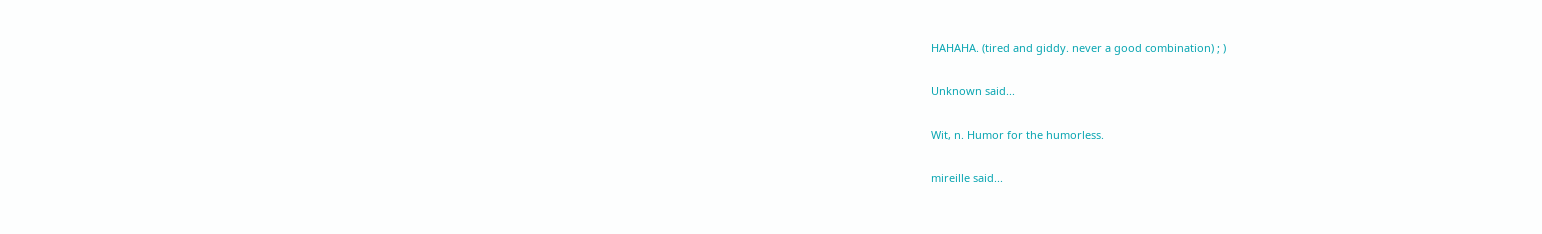HAHAHA. (tired and giddy. never a good combination) ; )

Unknown said...

Wit, n. Humor for the humorless.

mireille said...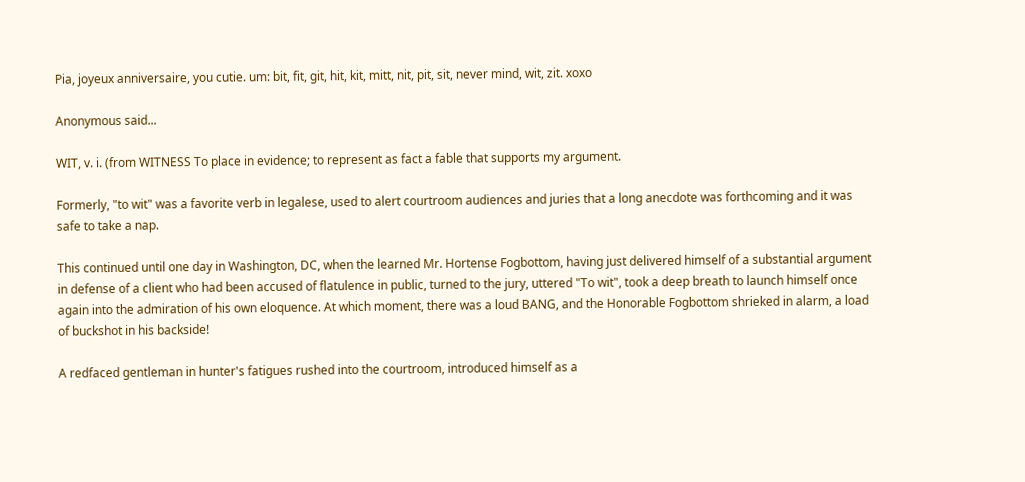Pia, joyeux anniversaire, you cutie. um: bit, fit, git, hit, kit, mitt, nit, pit, sit, never mind, wit, zit. xoxo

Anonymous said...

WIT, v. i. (from WITNESS To place in evidence; to represent as fact a fable that supports my argument.

Formerly, "to wit" was a favorite verb in legalese, used to alert courtroom audiences and juries that a long anecdote was forthcoming and it was safe to take a nap.

This continued until one day in Washington, DC, when the learned Mr. Hortense Fogbottom, having just delivered himself of a substantial argument in defense of a client who had been accused of flatulence in public, turned to the jury, uttered "To wit", took a deep breath to launch himself once again into the admiration of his own eloquence. At which moment, there was a loud BANG, and the Honorable Fogbottom shrieked in alarm, a load of buckshot in his backside!

A redfaced gentleman in hunter's fatigues rushed into the courtroom, introduced himself as a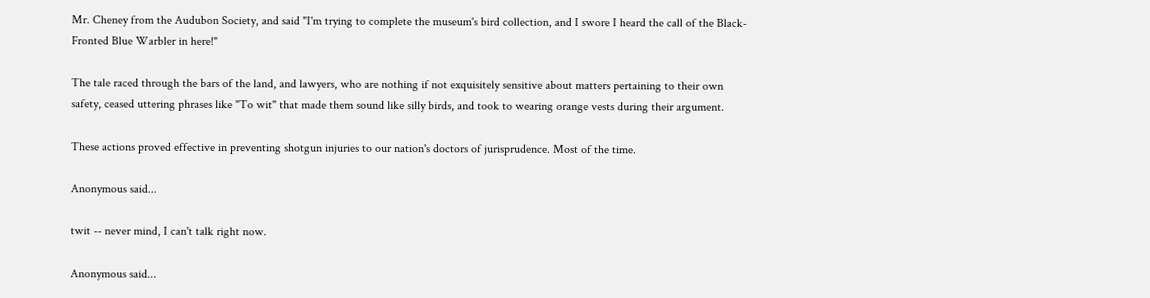Mr. Cheney from the Audubon Society, and said "I'm trying to complete the museum's bird collection, and I swore I heard the call of the Black-Fronted Blue Warbler in here!"

The tale raced through the bars of the land, and lawyers, who are nothing if not exquisitely sensitive about matters pertaining to their own safety, ceased uttering phrases like "To wit" that made them sound like silly birds, and took to wearing orange vests during their argument.

These actions proved effective in preventing shotgun injuries to our nation's doctors of jurisprudence. Most of the time.

Anonymous said...

twit -- never mind, I can't talk right now.

Anonymous said...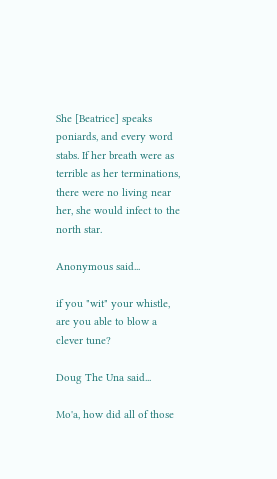She [Beatrice] speaks poniards, and every word stabs. If her breath were as terrible as her terminations, there were no living near her, she would infect to the north star.

Anonymous said...

if you "wit" your whistle, are you able to blow a clever tune?

Doug The Una said...

Mo'a, how did all of those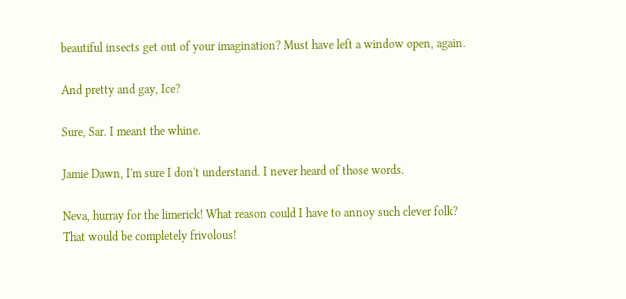beautiful insects get out of your imagination? Must have left a window open, again.

And pretty and gay, Ice?

Sure, Sar. I meant the whine.

Jamie Dawn, I'm sure I don't understand. I never heard of those words.

Neva, hurray for the limerick! What reason could I have to annoy such clever folk? That would be completely frivolous!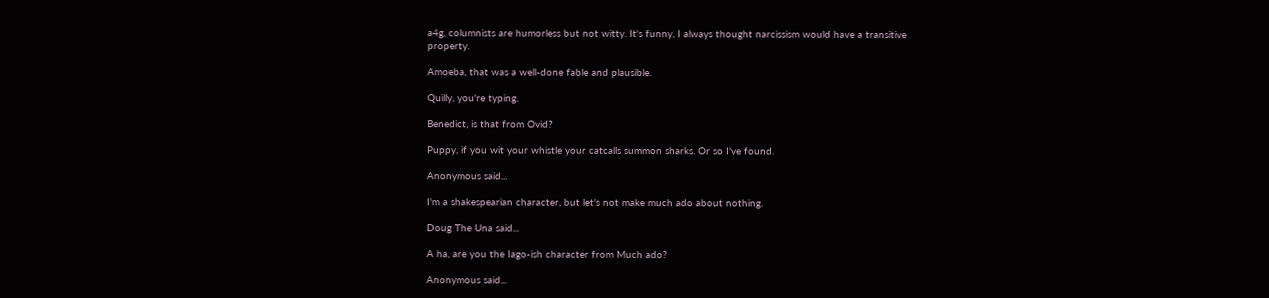a4g, columnists are humorless but not witty. It's funny, I always thought narcissism would have a transitive property.

Amoeba, that was a well-done fable and plausible.

Quilly, you're typing.

Benedict, is that from Ovid?

Puppy, if you wit your whistle your catcalls summon sharks. Or so I've found.

Anonymous said...

I'm a shakespearian character, but let's not make much ado about nothing.

Doug The Una said...

A ha, are you the Iago-ish character from Much ado?

Anonymous said...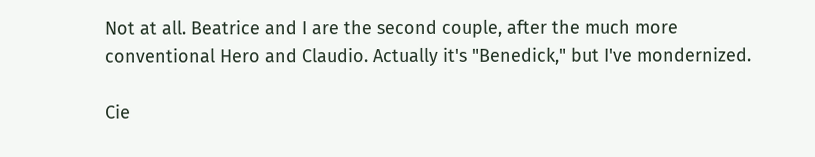Not at all. Beatrice and I are the second couple, after the much more conventional Hero and Claudio. Actually it's "Benedick," but I've mondernized.

Cie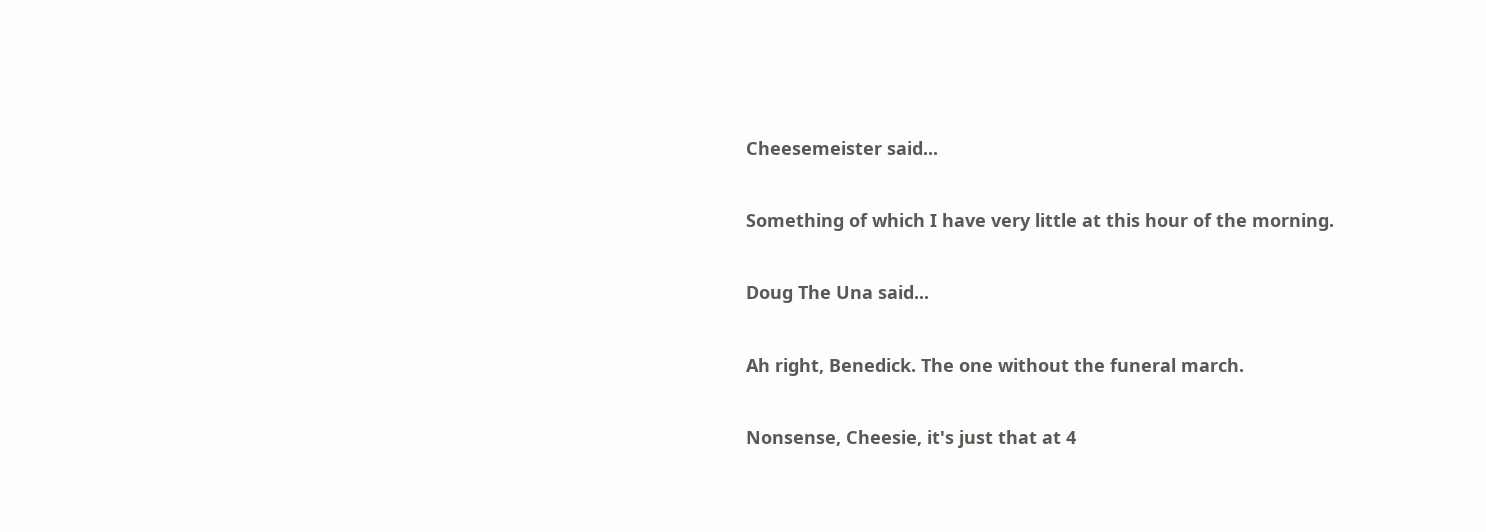Cheesemeister said...

Something of which I have very little at this hour of the morning.

Doug The Una said...

Ah right, Benedick. The one without the funeral march.

Nonsense, Cheesie, it's just that at 4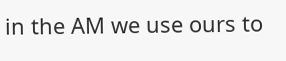in the AM we use ours to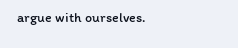argue with ourselves.